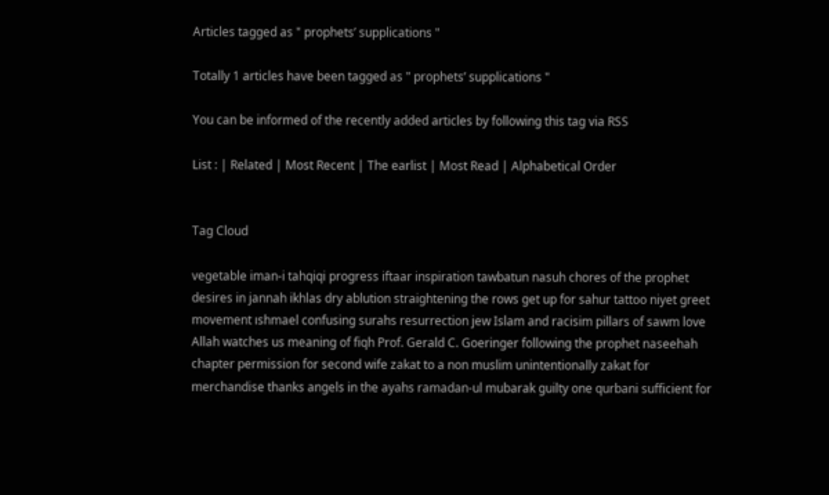Articles tagged as " prophets’ supplications "

Totally 1 articles have been tagged as " prophets’ supplications "

You can be informed of the recently added articles by following this tag via RSS

List : | Related | Most Recent | The earlist | Most Read | Alphabetical Order


Tag Cloud

vegetable iman-i tahqiqi progress iftaar inspiration tawbatun nasuh chores of the prophet desires in jannah ikhlas dry ablution straightening the rows get up for sahur tattoo niyet greet movement ıshmael confusing surahs resurrection jew Islam and racisim pillars of sawm love Allah watches us meaning of fiqh Prof. Gerald C. Goeringer following the prophet naseehah chapter permission for second wife zakat to a non muslim unintentionally zakat for merchandise thanks angels in the ayahs ramadan-ul mubarak guilty one qurbani sufficient for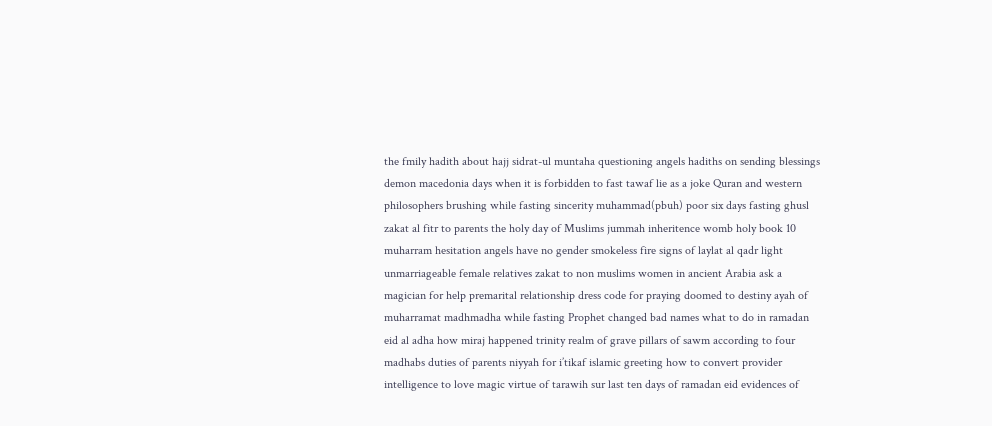the fmily hadith about hajj sidrat-ul muntaha questioning angels hadiths on sending blessings demon macedonia days when it is forbidden to fast tawaf lie as a joke Quran and western philosophers brushing while fasting sincerity muhammad(pbuh) poor six days fasting ghusl zakat al fitr to parents the holy day of Muslims jummah inheritence womb holy book 10 muharram hesitation angels have no gender smokeless fire signs of laylat al qadr light unmarriageable female relatives zakat to non muslims women in ancient Arabia ask a magician for help premarital relationship dress code for praying doomed to destiny ayah of muharramat madhmadha while fasting Prophet changed bad names what to do in ramadan eid al adha how miraj happened trinity realm of grave pillars of sawm according to four madhabs duties of parents niyyah for i’tikaf islamic greeting how to convert provider intelligence to love magic virtue of tarawih sur last ten days of ramadan eid evidences of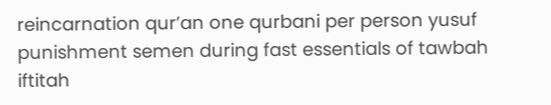reincarnation qur’an one qurbani per person yusuf punishment semen during fast essentials of tawbah iftitah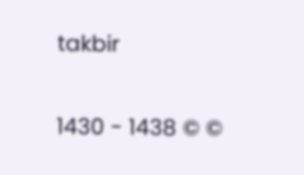takbir

1430 - 1438 © ©